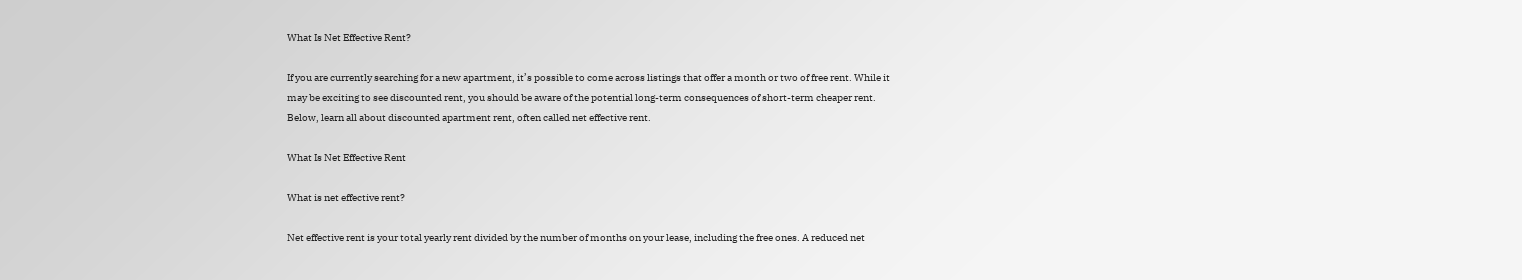What Is Net Effective Rent?

If you are currently searching for a new apartment, it’s possible to come across listings that offer a month or two of free rent. While it may be exciting to see discounted rent, you should be aware of the potential long-term consequences of short-term cheaper rent. Below, learn all about discounted apartment rent, often called net effective rent.

What Is Net Effective Rent

What is net effective rent?

Net effective rent is your total yearly rent divided by the number of months on your lease, including the free ones. A reduced net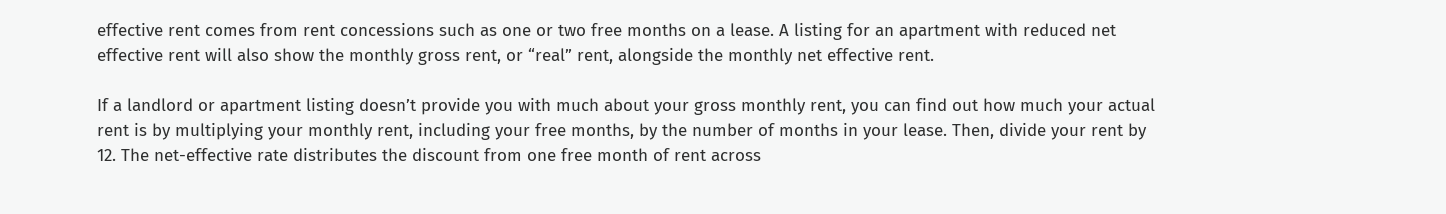effective rent comes from rent concessions such as one or two free months on a lease. A listing for an apartment with reduced net effective rent will also show the monthly gross rent, or “real” rent, alongside the monthly net effective rent.

If a landlord or apartment listing doesn’t provide you with much about your gross monthly rent, you can find out how much your actual rent is by multiplying your monthly rent, including your free months, by the number of months in your lease. Then, divide your rent by 12. The net-effective rate distributes the discount from one free month of rent across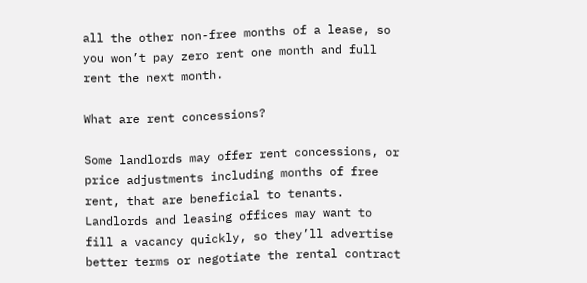all the other non-free months of a lease, so you won’t pay zero rent one month and full rent the next month.

What are rent concessions?

Some landlords may offer rent concessions, or price adjustments including months of free rent, that are beneficial to tenants. Landlords and leasing offices may want to fill a vacancy quickly, so they’ll advertise better terms or negotiate the rental contract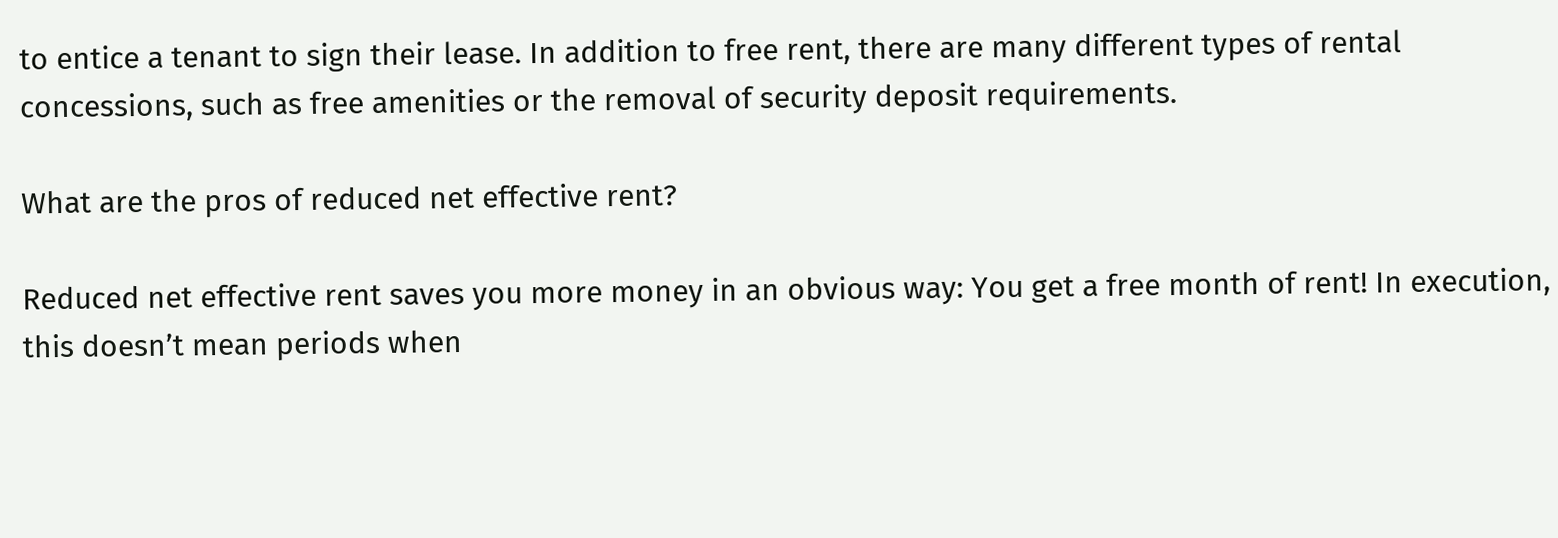to entice a tenant to sign their lease. In addition to free rent, there are many different types of rental concessions, such as free amenities or the removal of security deposit requirements.

What are the pros of reduced net effective rent?

Reduced net effective rent saves you more money in an obvious way: You get a free month of rent! In execution, this doesn’t mean periods when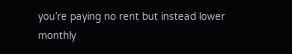you’re paying no rent but instead lower monthly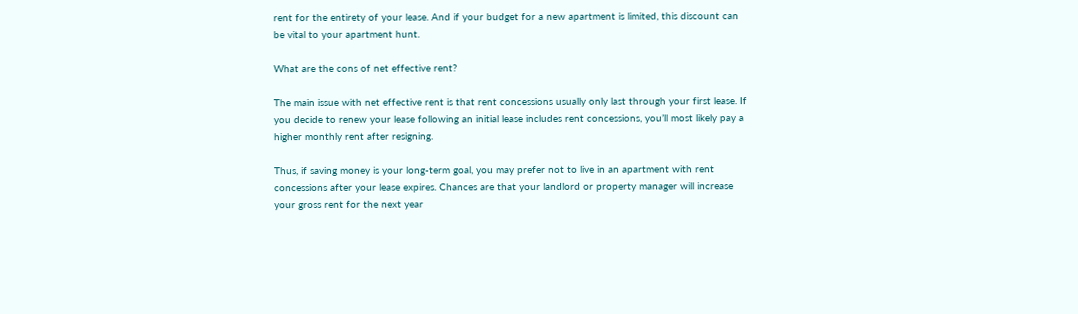rent for the entirety of your lease. And if your budget for a new apartment is limited, this discount can be vital to your apartment hunt.

What are the cons of net effective rent?

The main issue with net effective rent is that rent concessions usually only last through your first lease. If you decide to renew your lease following an initial lease includes rent concessions, you’ll most likely pay a higher monthly rent after resigning.

Thus, if saving money is your long-term goal, you may prefer not to live in an apartment with rent concessions after your lease expires. Chances are that your landlord or property manager will increase your gross rent for the next year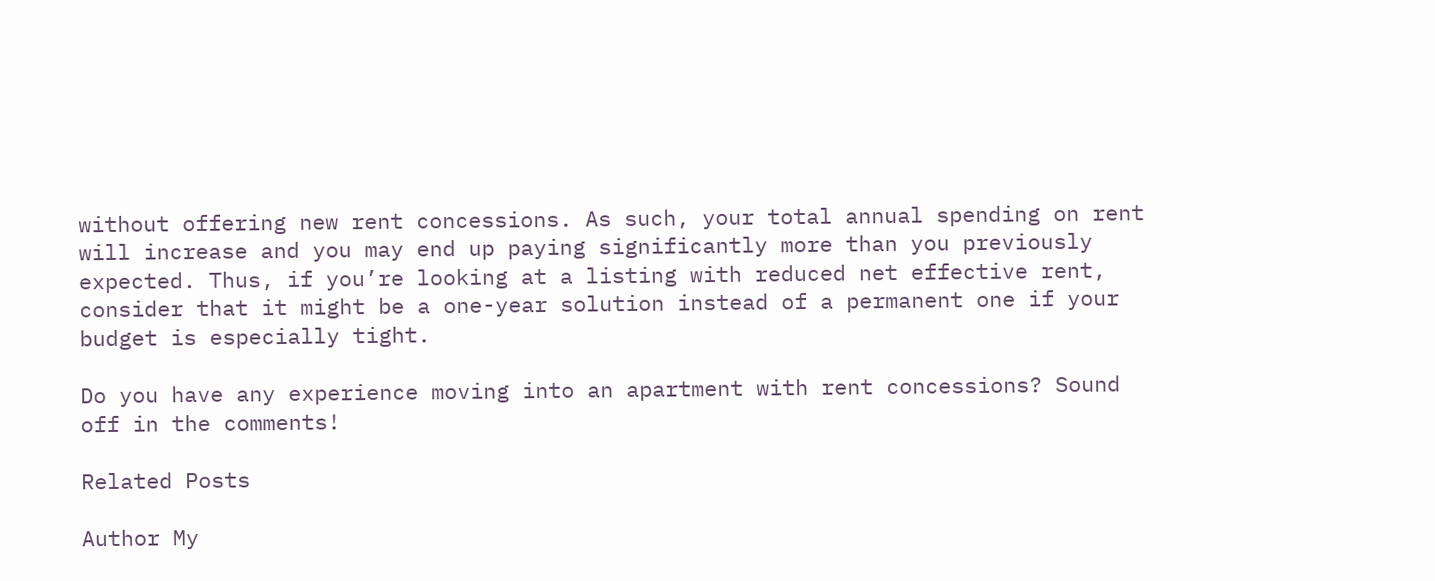without offering new rent concessions. As such, your total annual spending on rent will increase and you may end up paying significantly more than you previously expected. Thus, if you’re looking at a listing with reduced net effective rent, consider that it might be a one-year solution instead of a permanent one if your budget is especially tight.

Do you have any experience moving into an apartment with rent concessions? Sound off in the comments!

Related Posts

Author My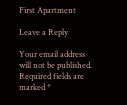First Apartment

Leave a Reply

Your email address will not be published. Required fields are marked *